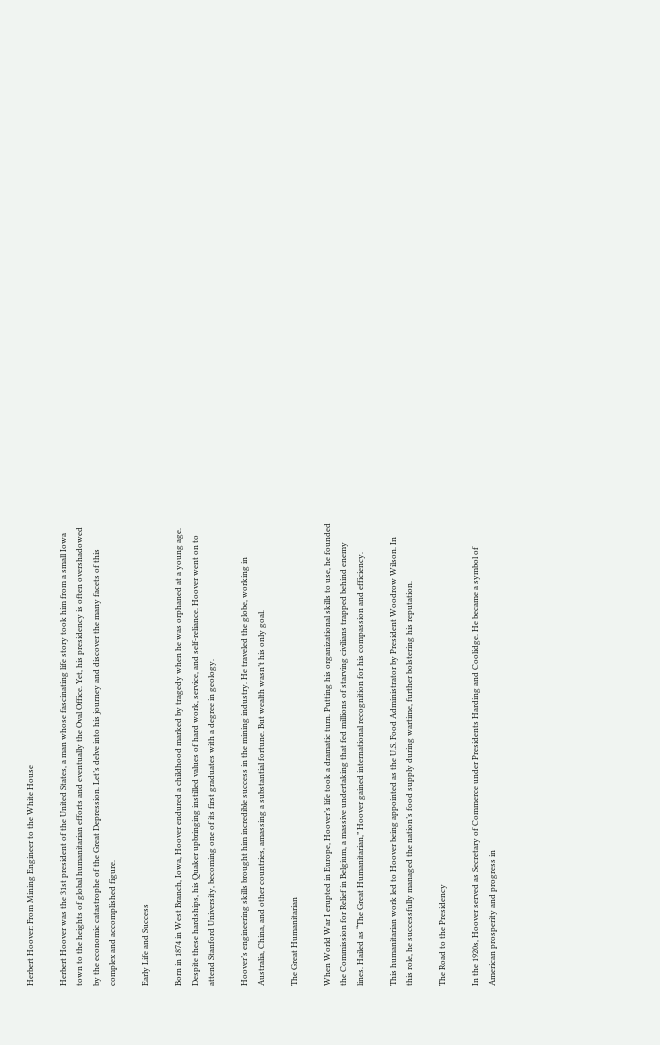Herbert Hoover: From Mining Engineer to the White House

Herbert Hoover was the 31st president of the United States, a man whose fascinating life story took him from a small Iowa town to the heights of global humanitarian efforts and eventually the Oval Office. Yet, his presidency is often overshadowed by the economic catastrophe of the Great Depression. Let’s delve into his journey and discover the many facets of this complex and accomplished figure.

Early Life and Success

Born in 1874 in West Branch, Iowa, Hoover endured a childhood marked by tragedy when he was orphaned at a young age. Despite these hardships, his Quaker upbringing instilled values of hard work, service, and self-reliance. Hoover went on to attend Stanford University, becoming one of its first graduates with a degree in geology.

Hoover’s engineering skills brought him incredible success in the mining industry. He traveled the globe, working in Australia, China, and other countries, amassing a substantial fortune. But wealth wasn’t his only goal.

The Great Humanitarian

When World War I erupted in Europe, Hoover’s life took a dramatic turn. Putting his organizational skills to use, he founded the Commission for Relief in Belgium, a massive undertaking that fed millions of starving civilians trapped behind enemy lines. Hailed as “The Great Humanitarian,” Hoover gained international recognition for his compassion and efficiency.

This humanitarian work led to Hoover being appointed as the U.S. Food Administrator by President Woodrow Wilson. In this role, he successfully managed the nation’s food supply during wartime, further bolstering his reputation.

The Road to the Presidency

In the 1920s, Hoover served as Secretary of Commerce under Presidents Harding and Coolidge. He became a symbol of American prosperity and progress in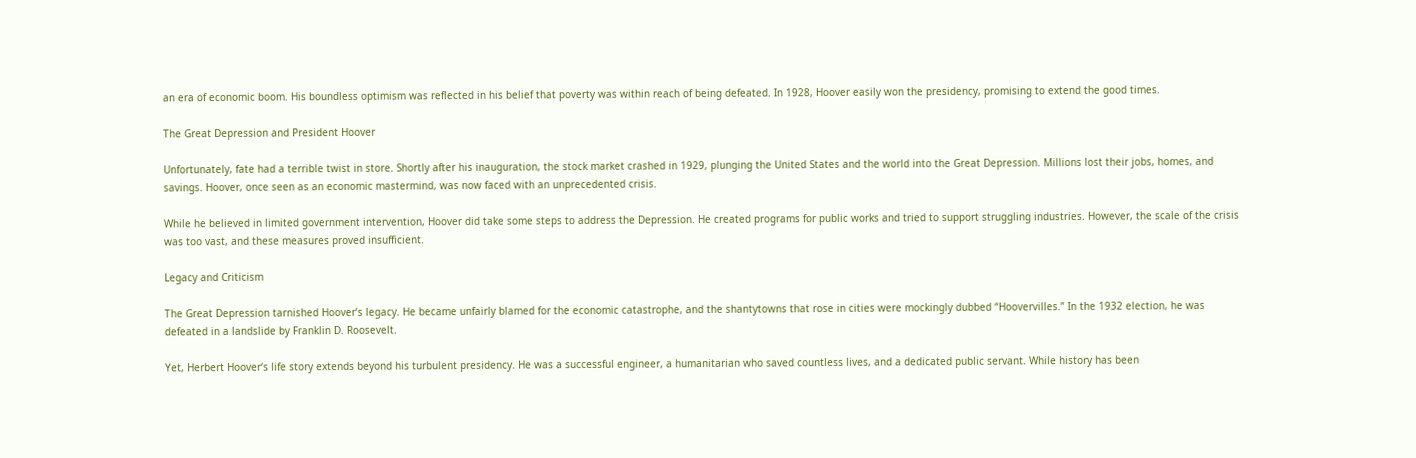an era of economic boom. His boundless optimism was reflected in his belief that poverty was within reach of being defeated. In 1928, Hoover easily won the presidency, promising to extend the good times.

The Great Depression and President Hoover

Unfortunately, fate had a terrible twist in store. Shortly after his inauguration, the stock market crashed in 1929, plunging the United States and the world into the Great Depression. Millions lost their jobs, homes, and savings. Hoover, once seen as an economic mastermind, was now faced with an unprecedented crisis.

While he believed in limited government intervention, Hoover did take some steps to address the Depression. He created programs for public works and tried to support struggling industries. However, the scale of the crisis was too vast, and these measures proved insufficient.

Legacy and Criticism

The Great Depression tarnished Hoover’s legacy. He became unfairly blamed for the economic catastrophe, and the shantytowns that rose in cities were mockingly dubbed “Hoovervilles.” In the 1932 election, he was defeated in a landslide by Franklin D. Roosevelt.

Yet, Herbert Hoover‘s life story extends beyond his turbulent presidency. He was a successful engineer, a humanitarian who saved countless lives, and a dedicated public servant. While history has been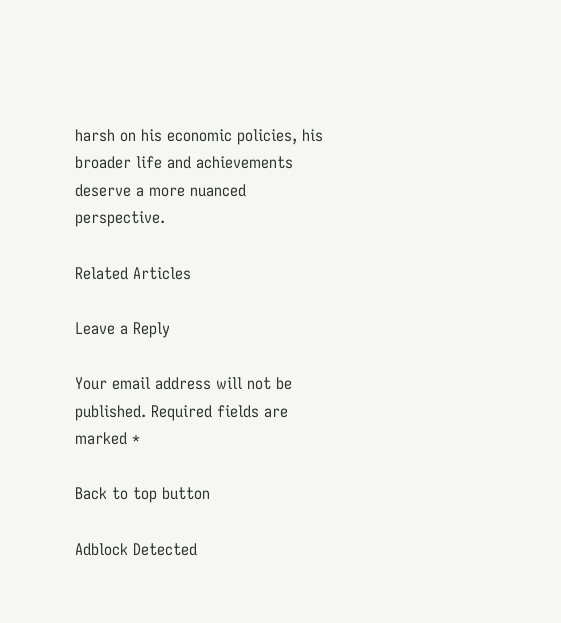harsh on his economic policies, his broader life and achievements deserve a more nuanced perspective.

Related Articles

Leave a Reply

Your email address will not be published. Required fields are marked *

Back to top button

Adblock Detected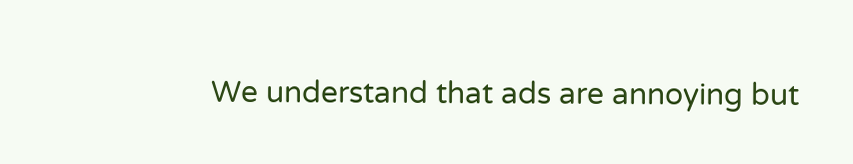We understand that ads are annoying but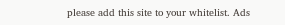please add this site to your whitelist. Ads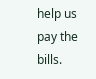help us pay the bills.